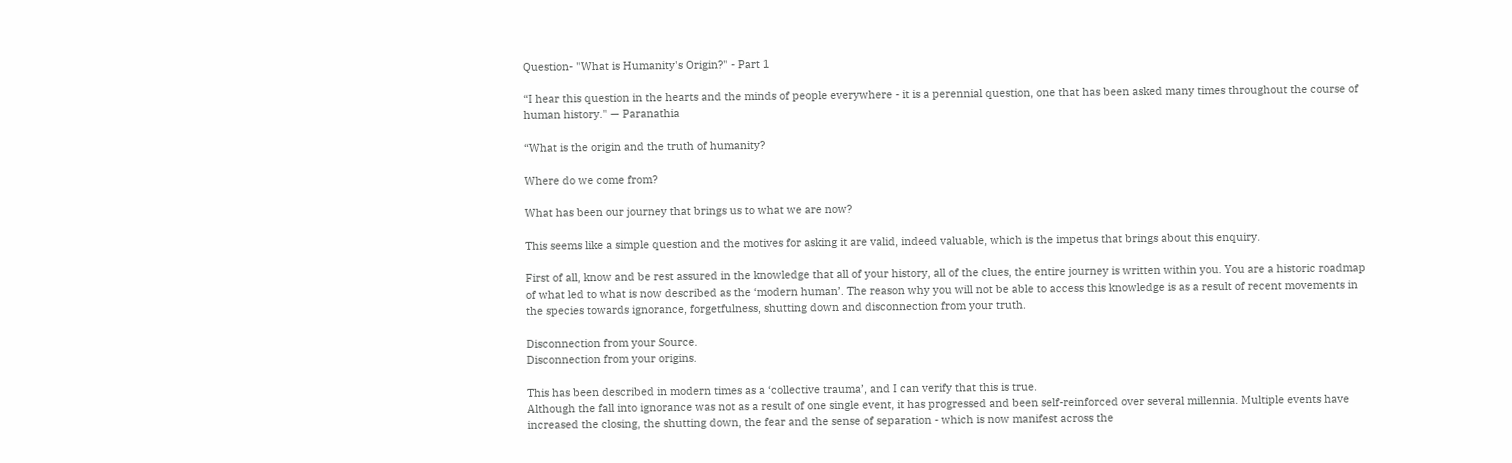Question- "What is Humanity's Origin?" - Part 1

“I hear this question in the hearts and the minds of people everywhere - it is a perennial question, one that has been asked many times throughout the course of human history." — Paranathia

“What is the origin and the truth of humanity?

Where do we come from?

What has been our journey that brings us to what we are now?

This seems like a simple question and the motives for asking it are valid, indeed valuable, which is the impetus that brings about this enquiry.

First of all, know and be rest assured in the knowledge that all of your history, all of the clues, the entire journey is written within you. You are a historic roadmap of what led to what is now described as the ‘modern human’. The reason why you will not be able to access this knowledge is as a result of recent movements in the species towards ignorance, forgetfulness, shutting down and disconnection from your truth.

Disconnection from your Source.
Disconnection from your origins.

This has been described in modern times as a ‘collective trauma’, and I can verify that this is true.
Although the fall into ignorance was not as a result of one single event, it has progressed and been self-reinforced over several millennia. Multiple events have increased the closing, the shutting down, the fear and the sense of separation - which is now manifest across the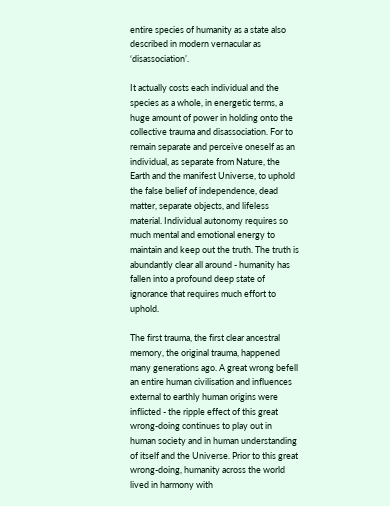entire species of humanity as a state also described in modern vernacular as ‘disassociation’.

It actually costs each individual and the species as a whole, in energetic terms, a huge amount of power in holding onto the collective trauma and disassociation. For to remain separate and perceive oneself as an individual, as separate from Nature, the Earth and the manifest Universe, to uphold the false belief of independence, dead matter, separate objects, and lifeless material. Individual autonomy requires so much mental and emotional energy to maintain and keep out the truth. The truth is abundantly clear all around - humanity has fallen into a profound deep state of ignorance that requires much effort to uphold.

The first trauma, the first clear ancestral memory, the original trauma, happened many generations ago. A great wrong befell an entire human civilisation and influences external to earthly human origins were inflicted - the ripple effect of this great wrong-doing continues to play out in human society and in human understanding of itself and the Universe. Prior to this great wrong-doing, humanity across the world lived in harmony with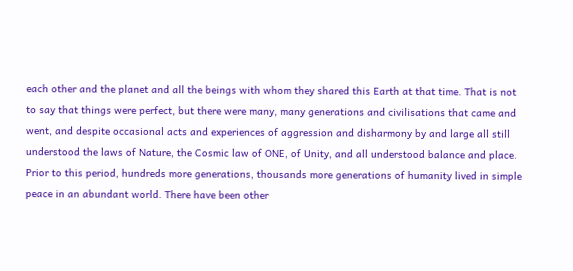each other and the planet and all the beings with whom they shared this Earth at that time. That is not to say that things were perfect, but there were many, many generations and civilisations that came and went, and despite occasional acts and experiences of aggression and disharmony by and large all still understood the laws of Nature, the Cosmic law of ONE, of Unity, and all understood balance and place.
Prior to this period, hundreds more generations, thousands more generations of humanity lived in simple peace in an abundant world. There have been other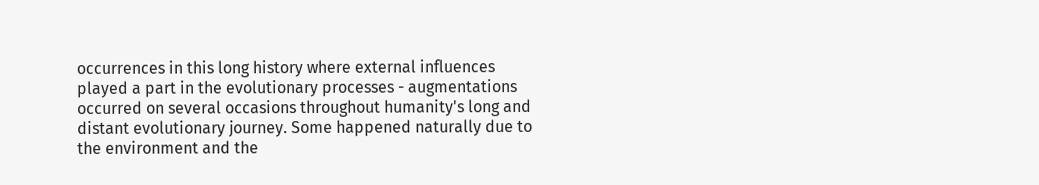occurrences in this long history where external influences played a part in the evolutionary processes - augmentations occurred on several occasions throughout humanity's long and distant evolutionary journey. Some happened naturally due to the environment and the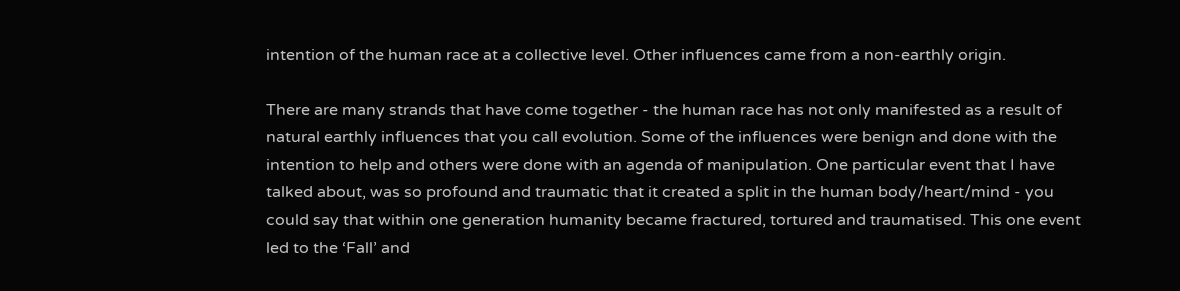intention of the human race at a collective level. Other influences came from a non-earthly origin.

There are many strands that have come together - the human race has not only manifested as a result of natural earthly influences that you call evolution. Some of the influences were benign and done with the intention to help and others were done with an agenda of manipulation. One particular event that I have talked about, was so profound and traumatic that it created a split in the human body/heart/mind - you could say that within one generation humanity became fractured, tortured and traumatised. This one event led to the ‘Fall’ and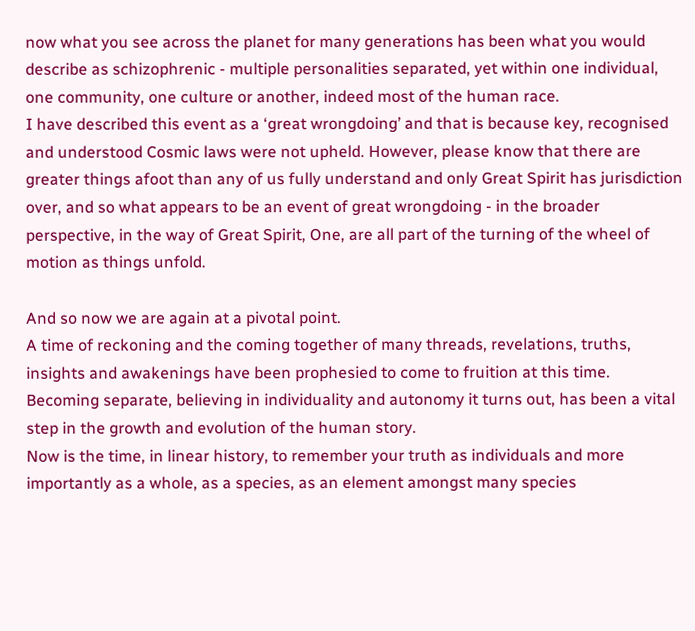now what you see across the planet for many generations has been what you would describe as schizophrenic - multiple personalities separated, yet within one individual, one community, one culture or another, indeed most of the human race.
I have described this event as a ‘great wrongdoing’ and that is because key, recognised and understood Cosmic laws were not upheld. However, please know that there are greater things afoot than any of us fully understand and only Great Spirit has jurisdiction over, and so what appears to be an event of great wrongdoing - in the broader perspective, in the way of Great Spirit, One, are all part of the turning of the wheel of motion as things unfold.

And so now we are again at a pivotal point.
A time of reckoning and the coming together of many threads, revelations, truths, insights and awakenings have been prophesied to come to fruition at this time.
Becoming separate, believing in individuality and autonomy it turns out, has been a vital step in the growth and evolution of the human story.
Now is the time, in linear history, to remember your truth as individuals and more importantly as a whole, as a species, as an element amongst many species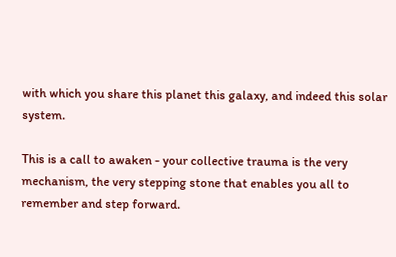with which you share this planet this galaxy, and indeed this solar system.

This is a call to awaken - your collective trauma is the very mechanism, the very stepping stone that enables you all to remember and step forward.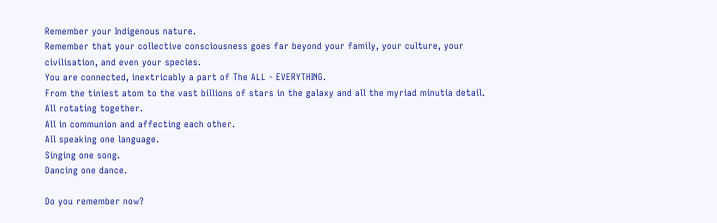Remember your Indigenous nature.
Remember that your collective consciousness goes far beyond your family, your culture, your civilisation, and even your species.
You are connected, inextricably a part of The ALL - EVERYTHING.
From the tiniest atom to the vast billions of stars in the galaxy and all the myriad minutia detail.
All rotating together.
All in communion and affecting each other.
All speaking one language.
Singing one song.
Dancing one dance.

Do you remember now?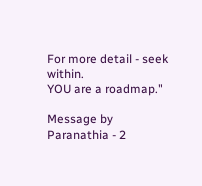For more detail - seek within.
YOU are a roadmap."

Message by Paranathia - 2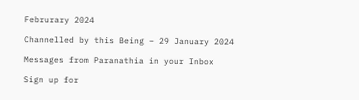Februrary 2024

Channelled by this Being – 29 January 2024

Messages from Paranathia in your Inbox

Sign up for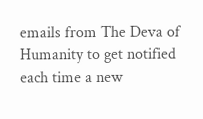emails from The Deva of Humanity to get notified each time a new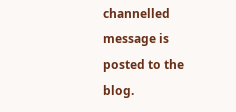channelled message is posted to the blog.